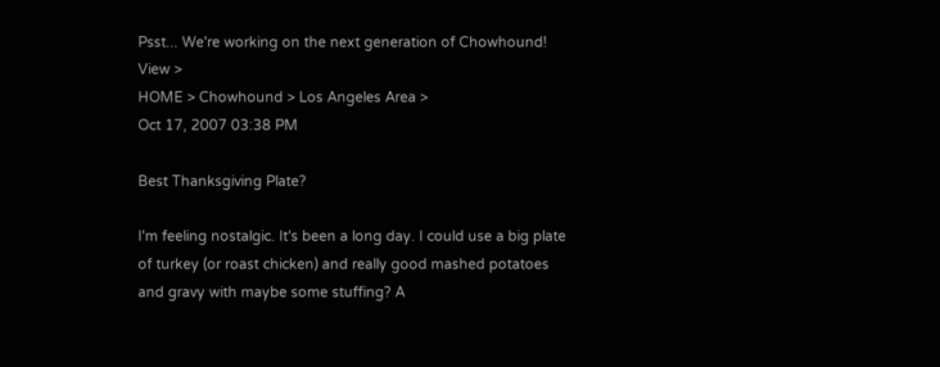Psst... We're working on the next generation of Chowhound! View >
HOME > Chowhound > Los Angeles Area >
Oct 17, 2007 03:38 PM

Best Thanksgiving Plate?

I'm feeling nostalgic. It's been a long day. I could use a big plate of turkey (or roast chicken) and really good mashed potatoes and gravy with maybe some stuffing? A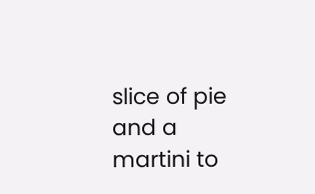slice of pie and a martini to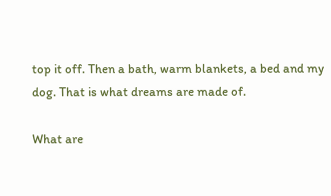top it off. Then a bath, warm blankets, a bed and my dog. That is what dreams are made of.

What are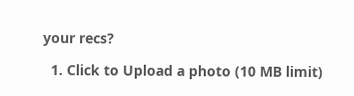your recs?

  1. Click to Upload a photo (10 MB limit)